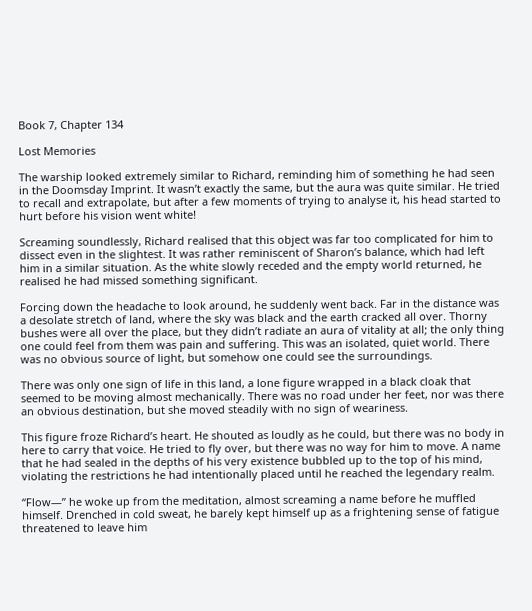Book 7, Chapter 134

Lost Memories

The warship looked extremely similar to Richard, reminding him of something he had seen in the Doomsday Imprint. It wasn’t exactly the same, but the aura was quite similar. He tried to recall and extrapolate, but after a few moments of trying to analyse it, his head started to hurt before his vision went white!

Screaming soundlessly, Richard realised that this object was far too complicated for him to dissect even in the slightest. It was rather reminiscent of Sharon’s balance, which had left him in a similar situation. As the white slowly receded and the empty world returned, he realised he had missed something significant.

Forcing down the headache to look around, he suddenly went back. Far in the distance was a desolate stretch of land, where the sky was black and the earth cracked all over. Thorny bushes were all over the place, but they didn’t radiate an aura of vitality at all; the only thing one could feel from them was pain and suffering. This was an isolated, quiet world. There was no obvious source of light, but somehow one could see the surroundings.

There was only one sign of life in this land, a lone figure wrapped in a black cloak that seemed to be moving almost mechanically. There was no road under her feet, nor was there an obvious destination, but she moved steadily with no sign of weariness.

This figure froze Richard’s heart. He shouted as loudly as he could, but there was no body in here to carry that voice. He tried to fly over, but there was no way for him to move. A name that he had sealed in the depths of his very existence bubbled up to the top of his mind, violating the restrictions he had intentionally placed until he reached the legendary realm.

“Flow—” he woke up from the meditation, almost screaming a name before he muffled himself. Drenched in cold sweat, he barely kept himself up as a frightening sense of fatigue threatened to leave him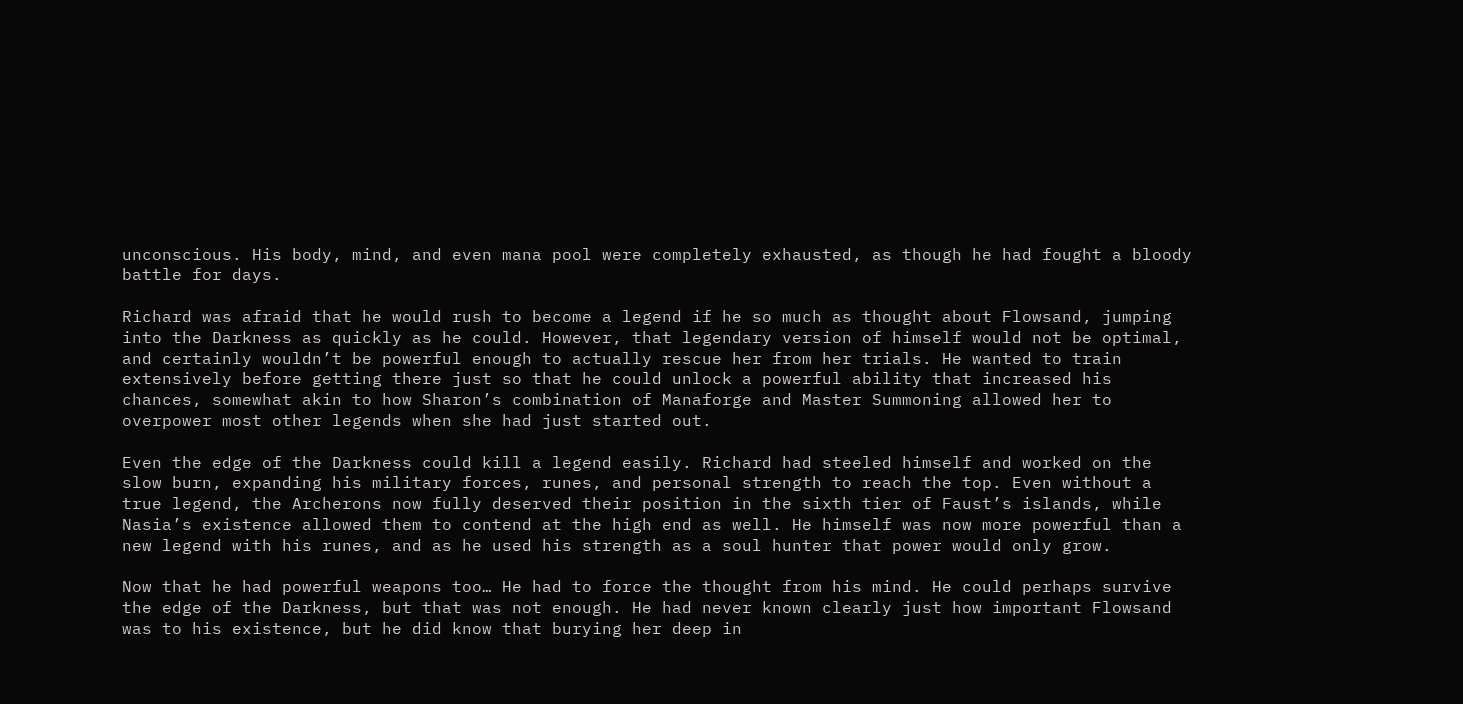unconscious. His body, mind, and even mana pool were completely exhausted, as though he had fought a bloody battle for days.

Richard was afraid that he would rush to become a legend if he so much as thought about Flowsand, jumping into the Darkness as quickly as he could. However, that legendary version of himself would not be optimal, and certainly wouldn’t be powerful enough to actually rescue her from her trials. He wanted to train extensively before getting there just so that he could unlock a powerful ability that increased his chances, somewhat akin to how Sharon’s combination of Manaforge and Master Summoning allowed her to overpower most other legends when she had just started out.

Even the edge of the Darkness could kill a legend easily. Richard had steeled himself and worked on the slow burn, expanding his military forces, runes, and personal strength to reach the top. Even without a true legend, the Archerons now fully deserved their position in the sixth tier of Faust’s islands, while Nasia’s existence allowed them to contend at the high end as well. He himself was now more powerful than a new legend with his runes, and as he used his strength as a soul hunter that power would only grow.

Now that he had powerful weapons too… He had to force the thought from his mind. He could perhaps survive the edge of the Darkness, but that was not enough. He had never known clearly just how important Flowsand was to his existence, but he did know that burying her deep in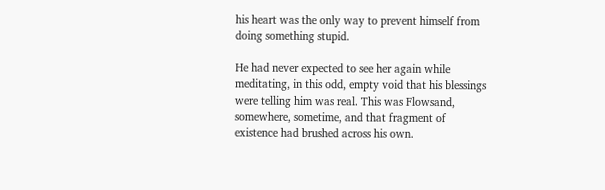his heart was the only way to prevent himself from doing something stupid.

He had never expected to see her again while meditating, in this odd, empty void that his blessings were telling him was real. This was Flowsand, somewhere, sometime, and that fragment of existence had brushed across his own.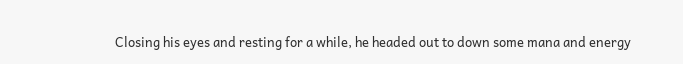Closing his eyes and resting for a while, he headed out to down some mana and energy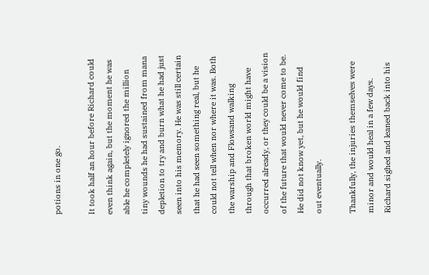potions in one go.

It took half an hour before Richard could even think again, but the moment he was able he completely ignored the million tiny wounds he had sustained from mana depletion to try and burn what he had just seen into his memory. He was still certain that he had seen something real, but he could not tell when nor where it was. Both the warship and Flowsand walking through that broken world might have occurred already, or they could be a vision of the future that would never come to be. He did not know yet, but he would find out eventually.

Thankfully, the injuries themselves were minor and would heal in a few days. Richard sighed and leaned back into his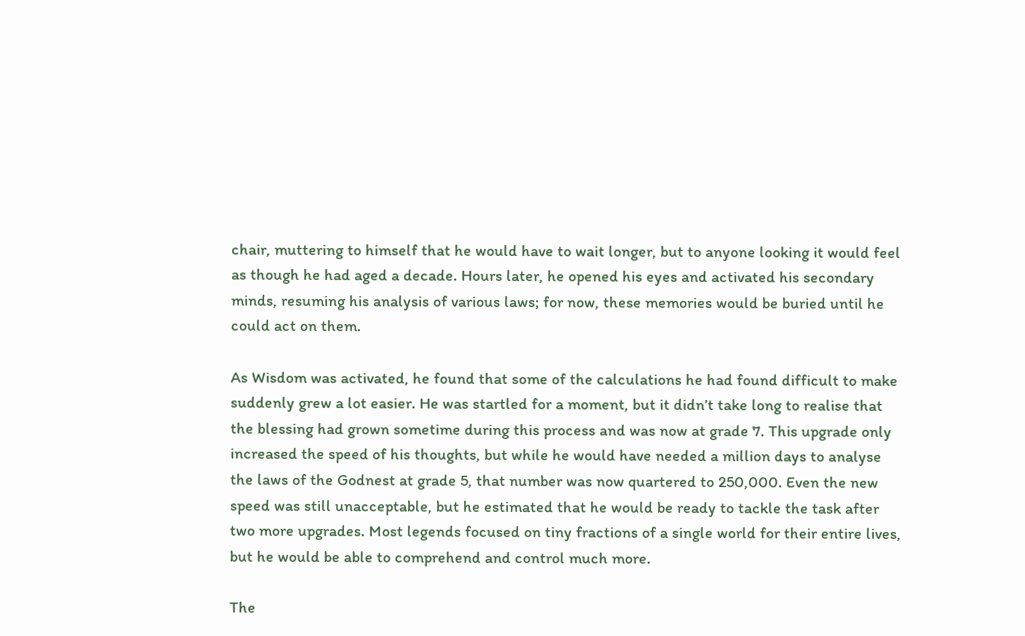chair, muttering to himself that he would have to wait longer, but to anyone looking it would feel as though he had aged a decade. Hours later, he opened his eyes and activated his secondary minds, resuming his analysis of various laws; for now, these memories would be buried until he could act on them.

As Wisdom was activated, he found that some of the calculations he had found difficult to make suddenly grew a lot easier. He was startled for a moment, but it didn’t take long to realise that the blessing had grown sometime during this process and was now at grade 7. This upgrade only increased the speed of his thoughts, but while he would have needed a million days to analyse the laws of the Godnest at grade 5, that number was now quartered to 250,000. Even the new speed was still unacceptable, but he estimated that he would be ready to tackle the task after two more upgrades. Most legends focused on tiny fractions of a single world for their entire lives, but he would be able to comprehend and control much more.

The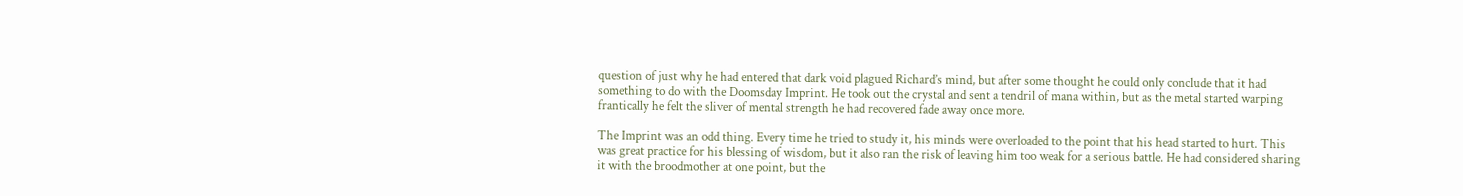question of just why he had entered that dark void plagued Richard’s mind, but after some thought he could only conclude that it had something to do with the Doomsday Imprint. He took out the crystal and sent a tendril of mana within, but as the metal started warping frantically he felt the sliver of mental strength he had recovered fade away once more.

The Imprint was an odd thing. Every time he tried to study it, his minds were overloaded to the point that his head started to hurt. This was great practice for his blessing of wisdom, but it also ran the risk of leaving him too weak for a serious battle. He had considered sharing it with the broodmother at one point, but the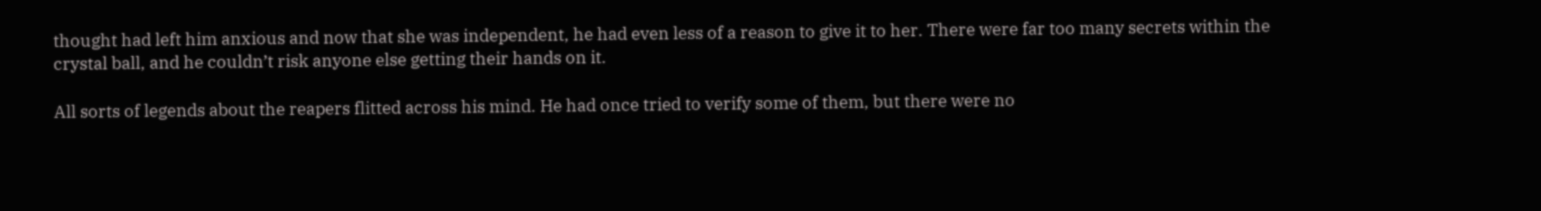thought had left him anxious and now that she was independent, he had even less of a reason to give it to her. There were far too many secrets within the crystal ball, and he couldn’t risk anyone else getting their hands on it.

All sorts of legends about the reapers flitted across his mind. He had once tried to verify some of them, but there were no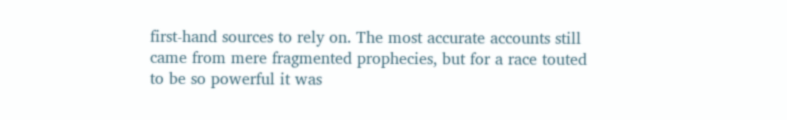first-hand sources to rely on. The most accurate accounts still came from mere fragmented prophecies, but for a race touted to be so powerful it was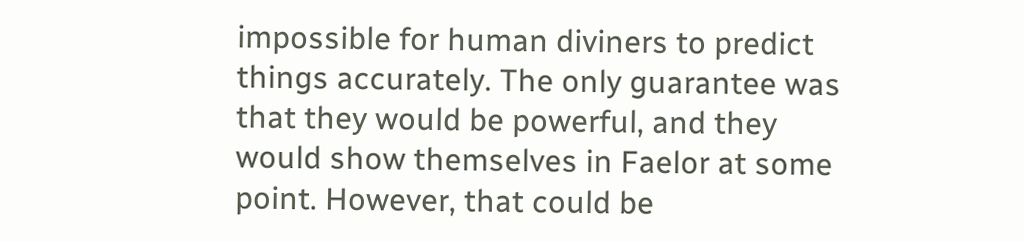impossible for human diviners to predict things accurately. The only guarantee was that they would be powerful, and they would show themselves in Faelor at some point. However, that could be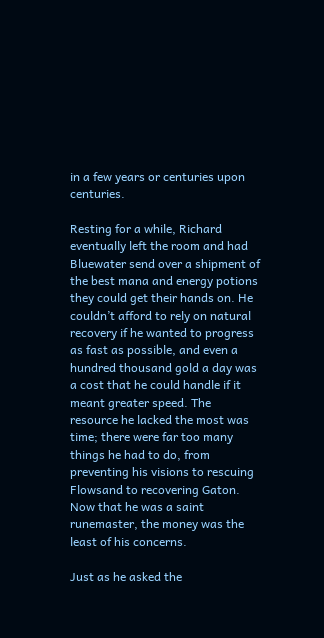in a few years or centuries upon centuries.

Resting for a while, Richard eventually left the room and had Bluewater send over a shipment of the best mana and energy potions they could get their hands on. He couldn’t afford to rely on natural recovery if he wanted to progress as fast as possible, and even a hundred thousand gold a day was a cost that he could handle if it meant greater speed. The resource he lacked the most was time; there were far too many things he had to do, from preventing his visions to rescuing Flowsand to recovering Gaton. Now that he was a saint runemaster, the money was the least of his concerns.

Just as he asked the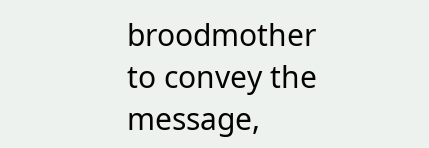broodmother to convey the message,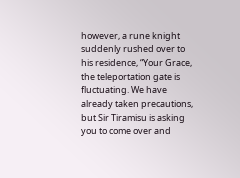however, a rune knight suddenly rushed over to his residence, “Your Grace, the teleportation gate is fluctuating. We have already taken precautions, but Sir Tiramisu is asking you to come over and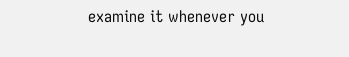examine it whenever you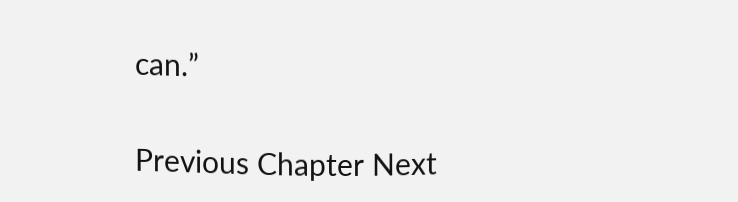can.”

Previous Chapter Next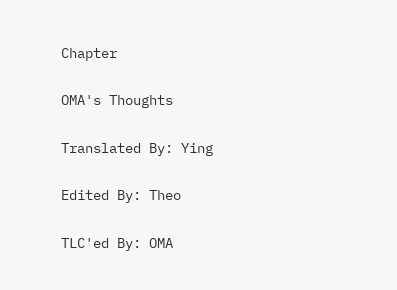Chapter

OMA's Thoughts

Translated By: Ying

Edited By: Theo

TLC'ed By: OMA